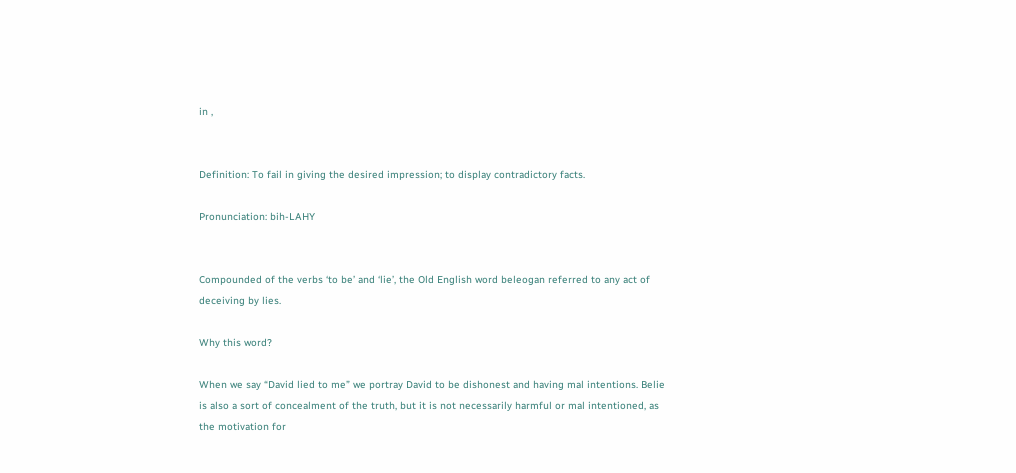in ,


Definition: To fail in giving the desired impression; to display contradictory facts.

Pronunciation: bih-LAHY


Compounded of the verbs ‘to be’ and ‘lie’, the Old English word beleogan referred to any act of deceiving by lies.

Why this word?

When we say “David lied to me” we portray David to be dishonest and having mal intentions. Belie is also a sort of concealment of the truth, but it is not necessarily harmful or mal intentioned, as the motivation for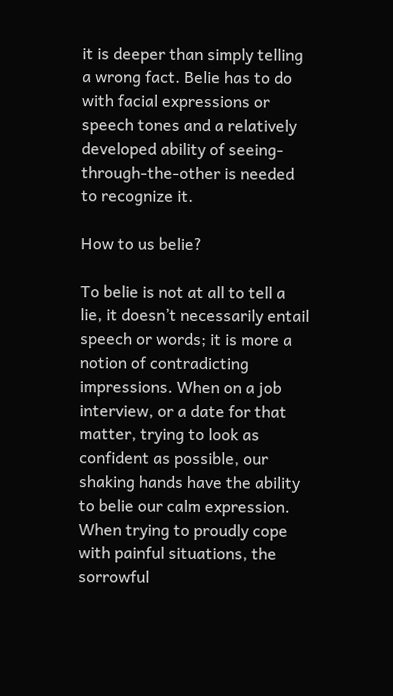it is deeper than simply telling a wrong fact. Belie has to do with facial expressions or speech tones and a relatively developed ability of seeing-through-the-other is needed to recognize it.

How to us belie?

To belie is not at all to tell a lie, it doesn’t necessarily entail speech or words; it is more a notion of contradicting impressions. When on a job interview, or a date for that matter, trying to look as confident as possible, our shaking hands have the ability to belie our calm expression. When trying to proudly cope with painful situations, the sorrowful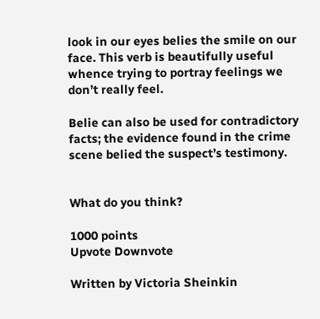look in our eyes belies the smile on our face. This verb is beautifully useful whence trying to portray feelings we don’t really feel.

Belie can also be used for contradictory facts; the evidence found in the crime scene belied the suspect’s testimony.


What do you think?

1000 points
Upvote Downvote

Written by Victoria Sheinkin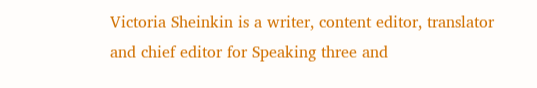Victoria Sheinkin is a writer, content editor, translator and chief editor for Speaking three and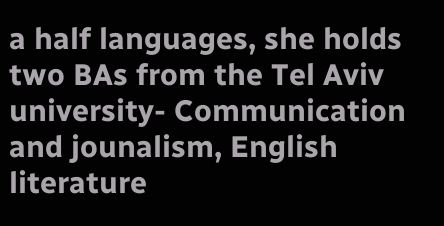a half languages, she holds two BAs from the Tel Aviv university- Communication and jounalism, English literature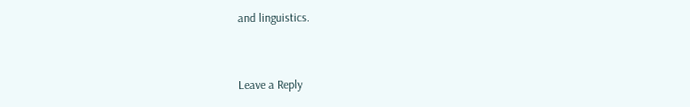and linguistics.


Leave a Reply